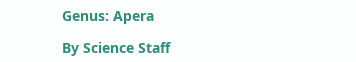Genus: Apera

By Science Staff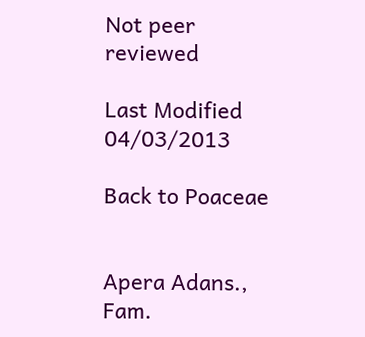Not peer reviewed

Last Modified 04/03/2013

Back to Poaceae


Apera Adans., Fam.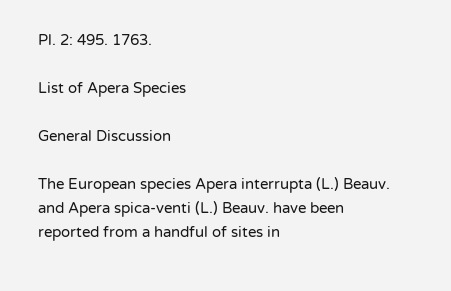Pl. 2: 495. 1763.

List of Apera Species

General Discussion

The European species Apera interrupta (L.) Beauv. and Apera spica-venti (L.) Beauv. have been reported from a handful of sites in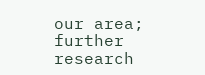our area; further research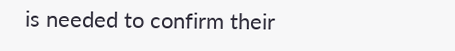is needed to confirm their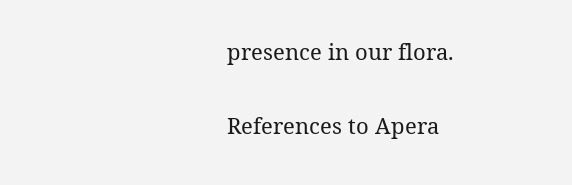presence in our flora.

References to Apera